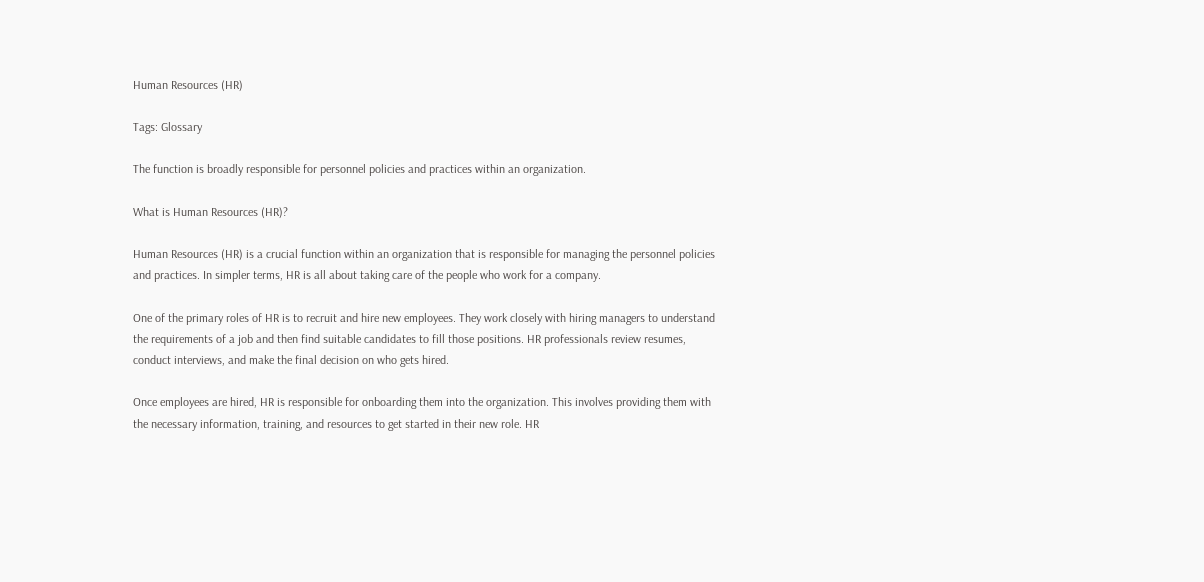Human Resources (HR)

Tags: Glossary

The function is broadly responsible for personnel policies and practices within an organization.

What is Human Resources (HR)?

Human Resources (HR) is a crucial function within an organization that is responsible for managing the personnel policies and practices. In simpler terms, HR is all about taking care of the people who work for a company.

One of the primary roles of HR is to recruit and hire new employees. They work closely with hiring managers to understand the requirements of a job and then find suitable candidates to fill those positions. HR professionals review resumes, conduct interviews, and make the final decision on who gets hired.

Once employees are hired, HR is responsible for onboarding them into the organization. This involves providing them with the necessary information, training, and resources to get started in their new role. HR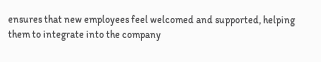ensures that new employees feel welcomed and supported, helping them to integrate into the company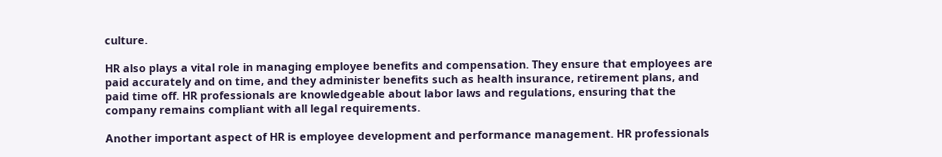culture.

HR also plays a vital role in managing employee benefits and compensation. They ensure that employees are paid accurately and on time, and they administer benefits such as health insurance, retirement plans, and paid time off. HR professionals are knowledgeable about labor laws and regulations, ensuring that the company remains compliant with all legal requirements.

Another important aspect of HR is employee development and performance management. HR professionals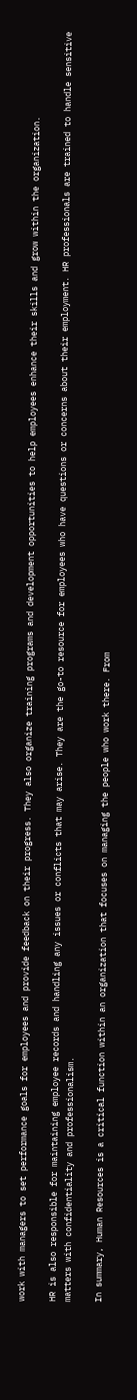work with managers to set performance goals for employees and provide feedback on their progress. They also organize training programs and development opportunities to help employees enhance their skills and grow within the organization.

HR is also responsible for maintaining employee records and handling any issues or conflicts that may arise. They are the go-to resource for employees who have questions or concerns about their employment. HR professionals are trained to handle sensitive matters with confidentiality and professionalism.

In summary, Human Resources is a critical function within an organization that focuses on managing the people who work there. From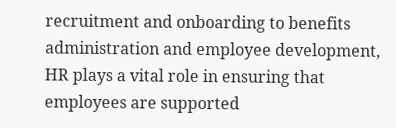recruitment and onboarding to benefits administration and employee development, HR plays a vital role in ensuring that employees are supported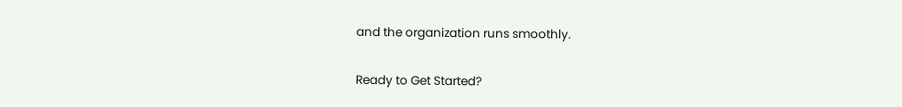and the organization runs smoothly.

Ready to Get Started?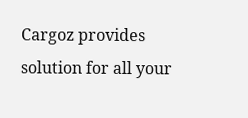Cargoz provides solution for all your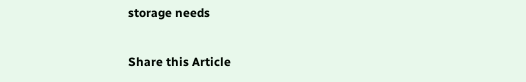storage needs

Share this Article